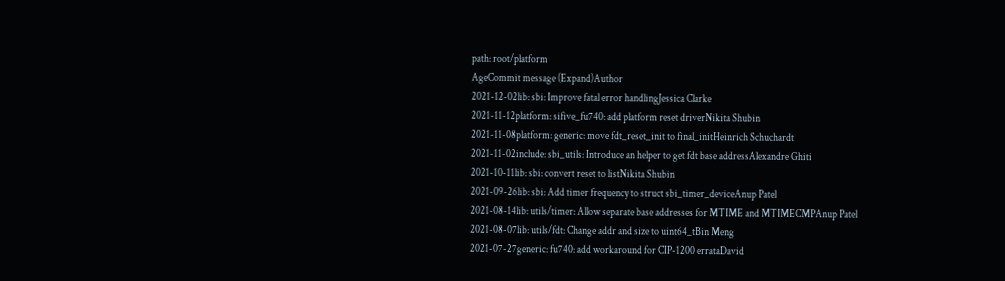path: root/platform
AgeCommit message (Expand)Author
2021-12-02lib: sbi: Improve fatal error handlingJessica Clarke
2021-11-12platform: sifive_fu740: add platform reset driverNikita Shubin
2021-11-08platform: generic: move fdt_reset_init to final_initHeinrich Schuchardt
2021-11-02include: sbi_utils: Introduce an helper to get fdt base addressAlexandre Ghiti
2021-10-11lib: sbi: convert reset to listNikita Shubin
2021-09-26lib: sbi: Add timer frequency to struct sbi_timer_deviceAnup Patel
2021-08-14lib: utils/timer: Allow separate base addresses for MTIME and MTIMECMPAnup Patel
2021-08-07lib: utils/fdt: Change addr and size to uint64_tBin Meng
2021-07-27generic: fu740: add workaround for CIP-1200 errataDavid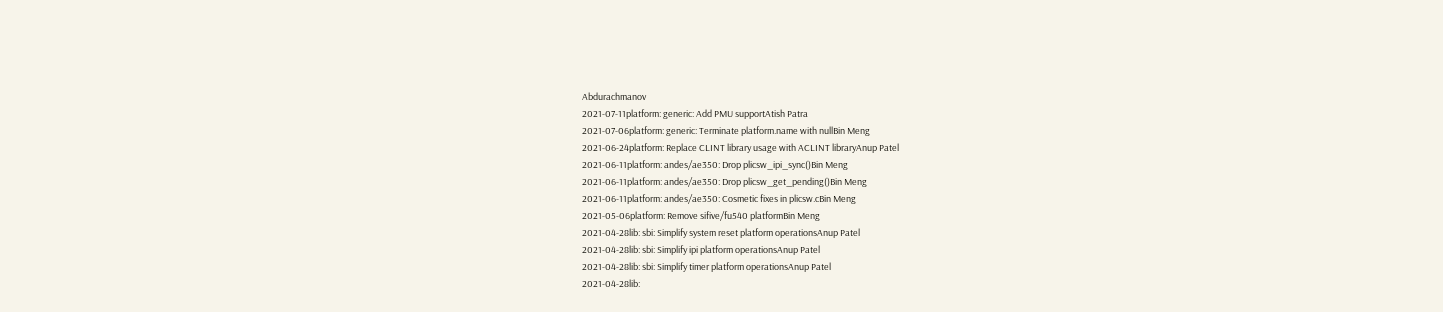Abdurachmanov
2021-07-11platform: generic: Add PMU supportAtish Patra
2021-07-06platform: generic: Terminate platform.name with nullBin Meng
2021-06-24platform: Replace CLINT library usage with ACLINT libraryAnup Patel
2021-06-11platform: andes/ae350: Drop plicsw_ipi_sync()Bin Meng
2021-06-11platform: andes/ae350: Drop plicsw_get_pending()Bin Meng
2021-06-11platform: andes/ae350: Cosmetic fixes in plicsw.cBin Meng
2021-05-06platform: Remove sifive/fu540 platformBin Meng
2021-04-28lib: sbi: Simplify system reset platform operationsAnup Patel
2021-04-28lib: sbi: Simplify ipi platform operationsAnup Patel
2021-04-28lib: sbi: Simplify timer platform operationsAnup Patel
2021-04-28lib: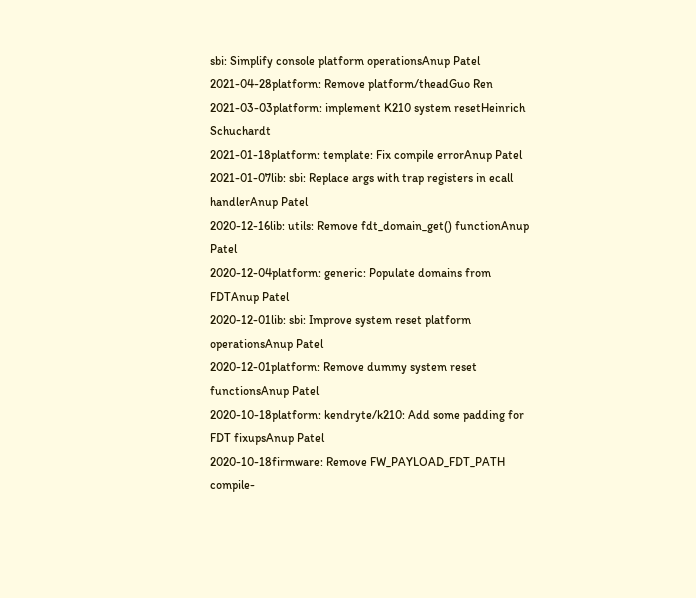sbi: Simplify console platform operationsAnup Patel
2021-04-28platform: Remove platform/theadGuo Ren
2021-03-03platform: implement K210 system resetHeinrich Schuchardt
2021-01-18platform: template: Fix compile errorAnup Patel
2021-01-07lib: sbi: Replace args with trap registers in ecall handlerAnup Patel
2020-12-16lib: utils: Remove fdt_domain_get() functionAnup Patel
2020-12-04platform: generic: Populate domains from FDTAnup Patel
2020-12-01lib: sbi: Improve system reset platform operationsAnup Patel
2020-12-01platform: Remove dummy system reset functionsAnup Patel
2020-10-18platform: kendryte/k210: Add some padding for FDT fixupsAnup Patel
2020-10-18firmware: Remove FW_PAYLOAD_FDT_PATH compile-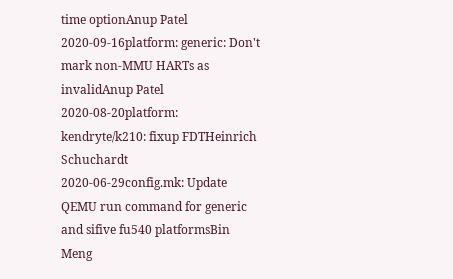time optionAnup Patel
2020-09-16platform: generic: Don't mark non-MMU HARTs as invalidAnup Patel
2020-08-20platform: kendryte/k210: fixup FDTHeinrich Schuchardt
2020-06-29config.mk: Update QEMU run command for generic and sifive fu540 platformsBin Meng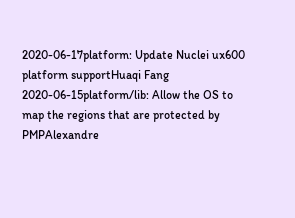2020-06-17platform: Update Nuclei ux600 platform supportHuaqi Fang
2020-06-15platform/lib: Allow the OS to map the regions that are protected by PMPAlexandre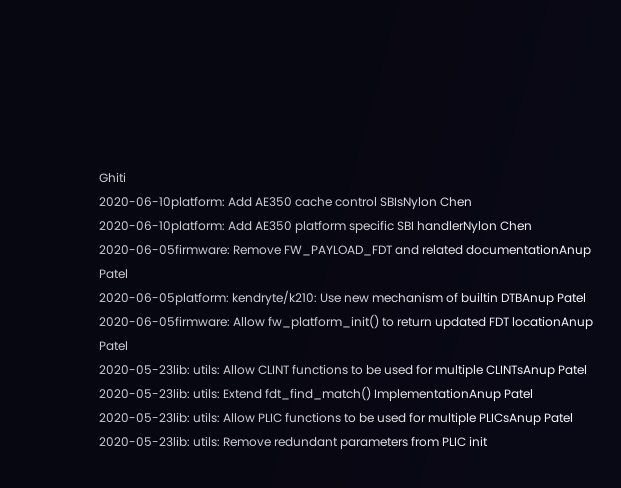Ghiti
2020-06-10platform: Add AE350 cache control SBIsNylon Chen
2020-06-10platform: Add AE350 platform specific SBI handlerNylon Chen
2020-06-05firmware: Remove FW_PAYLOAD_FDT and related documentationAnup Patel
2020-06-05platform: kendryte/k210: Use new mechanism of builtin DTBAnup Patel
2020-06-05firmware: Allow fw_platform_init() to return updated FDT locationAnup Patel
2020-05-23lib: utils: Allow CLINT functions to be used for multiple CLINTsAnup Patel
2020-05-23lib: utils: Extend fdt_find_match() ImplementationAnup Patel
2020-05-23lib: utils: Allow PLIC functions to be used for multiple PLICsAnup Patel
2020-05-23lib: utils: Remove redundant parameters from PLIC init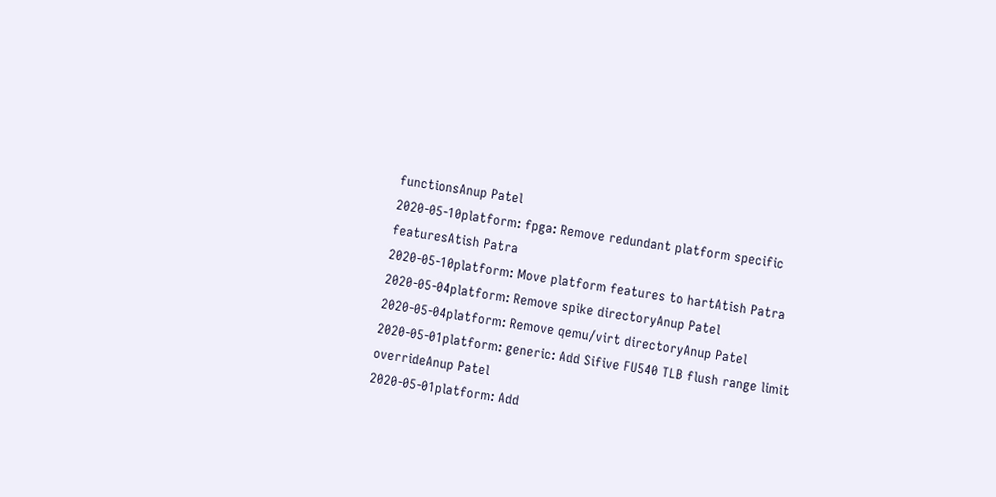functionsAnup Patel
2020-05-10platform: fpga: Remove redundant platform specific featuresAtish Patra
2020-05-10platform: Move platform features to hartAtish Patra
2020-05-04platform: Remove spike directoryAnup Patel
2020-05-04platform: Remove qemu/virt directoryAnup Patel
2020-05-01platform: generic: Add Sifive FU540 TLB flush range limit overrideAnup Patel
2020-05-01platform: Add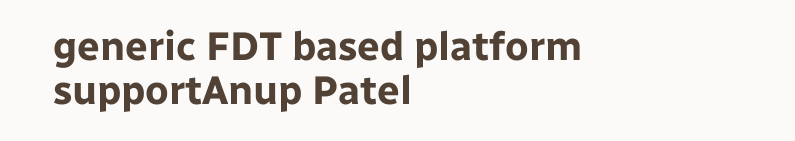generic FDT based platform supportAnup Patel